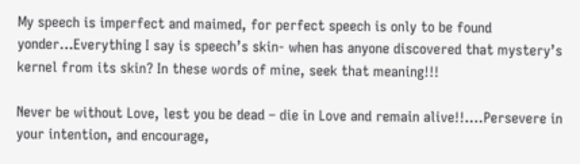My speech is imperfect and maimed, for perfect speech is only to be found yonder…Everything I say is speech’s skin- when has anyone discovered that mystery’s kernel from its skin? In these words of mine, seek that meaning!!!

Never be without Love, lest you be dead – die in Love and remain alive!!….Persevere in your intention, and encourage,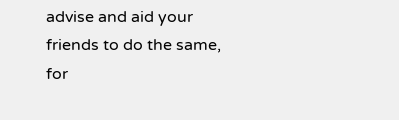advise and aid your friends to do the same, for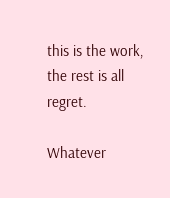this is the work, the rest is all regret.

Whatever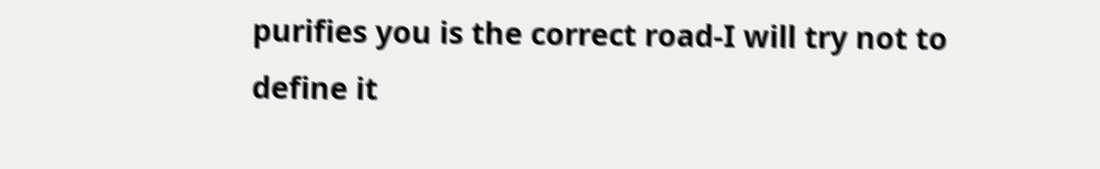purifies you is the correct road-I will try not to define it